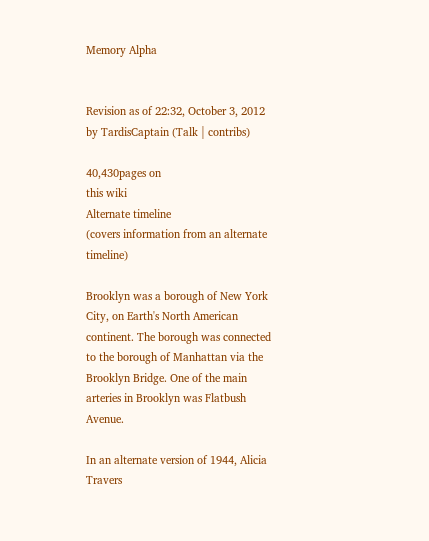Memory Alpha


Revision as of 22:32, October 3, 2012 by TardisCaptain (Talk | contribs)

40,430pages on
this wiki
Alternate timeline
(covers information from an alternate timeline)

Brooklyn was a borough of New York City, on Earth's North American continent. The borough was connected to the borough of Manhattan via the Brooklyn Bridge. One of the main arteries in Brooklyn was Flatbush Avenue.

In an alternate version of 1944, Alicia Travers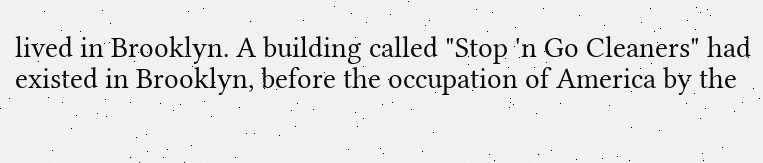lived in Brooklyn. A building called "Stop 'n Go Cleaners" had existed in Brooklyn, before the occupation of America by the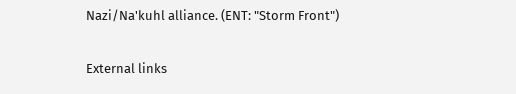Nazi/Na'kuhl alliance. (ENT: "Storm Front")

External links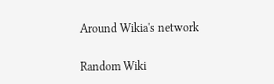Around Wikia's network

Random Wiki